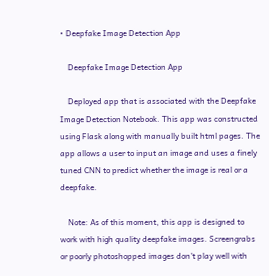• Deepfake Image Detection App

    Deepfake Image Detection App

    Deployed app that is associated with the Deepfake Image Detection Notebook. This app was constructed using Flask along with manually built html pages. The app allows a user to input an image and uses a finely tuned CNN to predict whether the image is real or a deepfake.

    Note: As of this moment, this app is designed to work with high quality deepfake images. Screengrabs or poorly photoshopped images don't play well with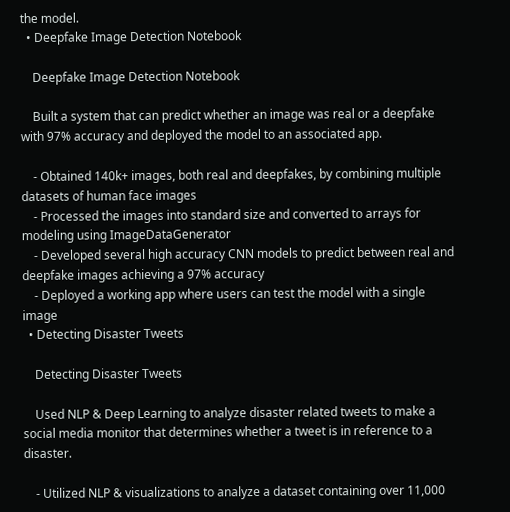the model.
  • Deepfake Image Detection Notebook

    Deepfake Image Detection Notebook

    Built a system that can predict whether an image was real or a deepfake with 97% accuracy and deployed the model to an associated app.

    - Obtained 140k+ images, both real and deepfakes, by combining multiple datasets of human face images
    - Processed the images into standard size and converted to arrays for modeling using ImageDataGenerator
    - Developed several high accuracy CNN models to predict between real and deepfake images achieving a 97% accuracy
    - Deployed a working app where users can test the model with a single image
  • Detecting Disaster Tweets

    Detecting Disaster Tweets

    Used NLP & Deep Learning to analyze disaster related tweets to make a social media monitor that determines whether a tweet is in reference to a disaster.

    - Utilized NLP & visualizations to analyze a dataset containing over 11,000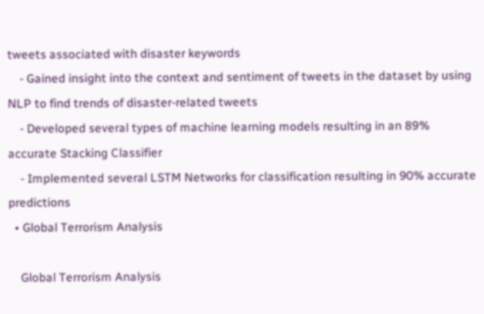tweets associated with disaster keywords
    - Gained insight into the context and sentiment of tweets in the dataset by using NLP to find trends of disaster-related tweets
    - Developed several types of machine learning models resulting in an 89% accurate Stacking Classifier
    - Implemented several LSTM Networks for classification resulting in 90% accurate predictions
  • Global Terrorism Analysis

    Global Terrorism Analysis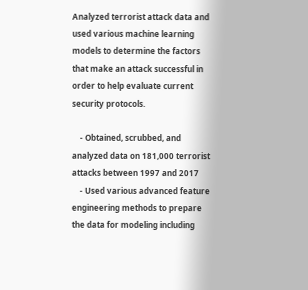Analyzed terrorist attack data and used various machine learning models to determine the factors that make an attack successful in order to help evaluate current security protocols.

    - Obtained, scrubbed, and analyzed data on 181,000 terrorist attacks between 1997 and 2017
    - Used various advanced feature engineering methods to prepare the data for modeling including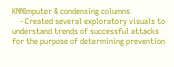KNNImputer & condensing columns
    - Created several exploratory visuals to understand trends of successful attacks for the purpose of determining prevention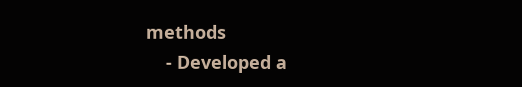methods
    - Developed a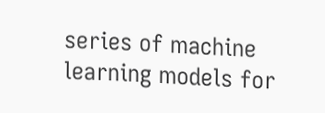series of machine learning models for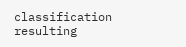classification resulting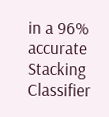in a 96% accurate Stacking Classifier